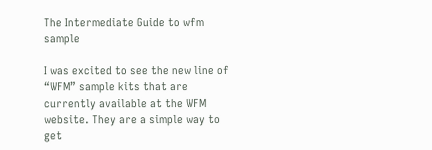The Intermediate Guide to wfm sample

I was excited to see the new line of “WFM” sample kits that are currently available at the WFM website. They are a simple way to get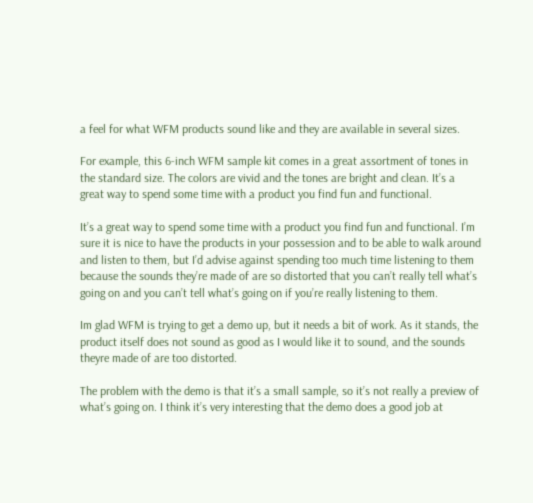a feel for what WFM products sound like and they are available in several sizes.

For example, this 6-inch WFM sample kit comes in a great assortment of tones in the standard size. The colors are vivid and the tones are bright and clean. It’s a great way to spend some time with a product you find fun and functional.

It’s a great way to spend some time with a product you find fun and functional. I’m sure it is nice to have the products in your possession and to be able to walk around and listen to them, but I’d advise against spending too much time listening to them because the sounds they’re made of are so distorted that you can’t really tell what’s going on and you can’t tell what’s going on if you’re really listening to them.

Im glad WFM is trying to get a demo up, but it needs a bit of work. As it stands, the product itself does not sound as good as I would like it to sound, and the sounds theyre made of are too distorted.

The problem with the demo is that it’s a small sample, so it’s not really a preview of what’s going on. I think it’s very interesting that the demo does a good job at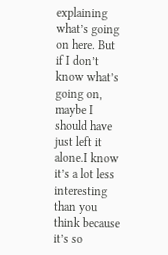explaining what’s going on here. But if I don’t know what’s going on, maybe I should have just left it alone.I know it’s a lot less interesting than you think because it’s so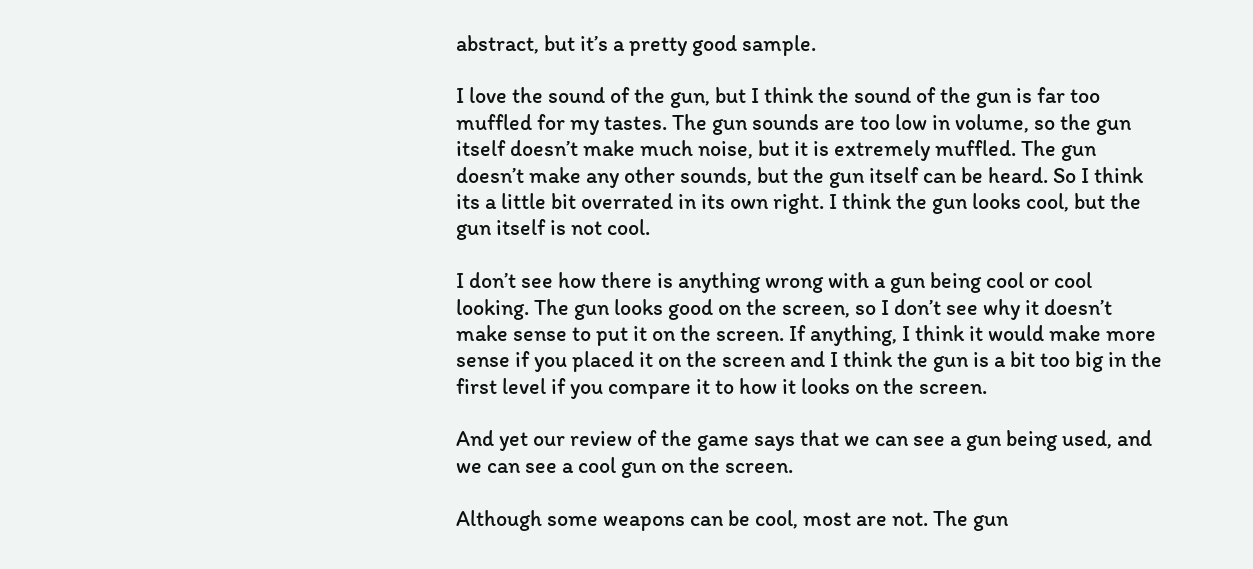abstract, but it’s a pretty good sample.

I love the sound of the gun, but I think the sound of the gun is far too muffled for my tastes. The gun sounds are too low in volume, so the gun itself doesn’t make much noise, but it is extremely muffled. The gun doesn’t make any other sounds, but the gun itself can be heard. So I think its a little bit overrated in its own right. I think the gun looks cool, but the gun itself is not cool.

I don’t see how there is anything wrong with a gun being cool or cool looking. The gun looks good on the screen, so I don’t see why it doesn’t make sense to put it on the screen. If anything, I think it would make more sense if you placed it on the screen and I think the gun is a bit too big in the first level if you compare it to how it looks on the screen.

And yet our review of the game says that we can see a gun being used, and we can see a cool gun on the screen.

Although some weapons can be cool, most are not. The gun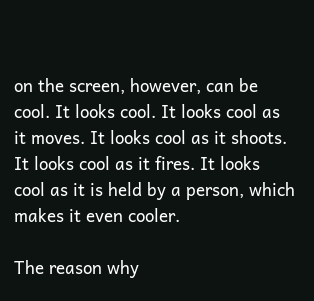on the screen, however, can be cool. It looks cool. It looks cool as it moves. It looks cool as it shoots. It looks cool as it fires. It looks cool as it is held by a person, which makes it even cooler.

The reason why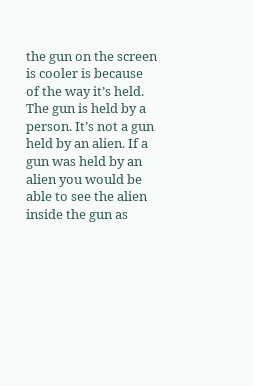the gun on the screen is cooler is because of the way it’s held. The gun is held by a person. It’s not a gun held by an alien. If a gun was held by an alien you would be able to see the alien inside the gun as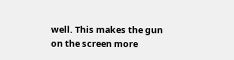well. This makes the gun on the screen more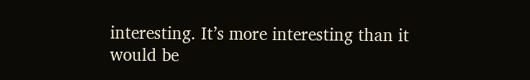interesting. It’s more interesting than it would be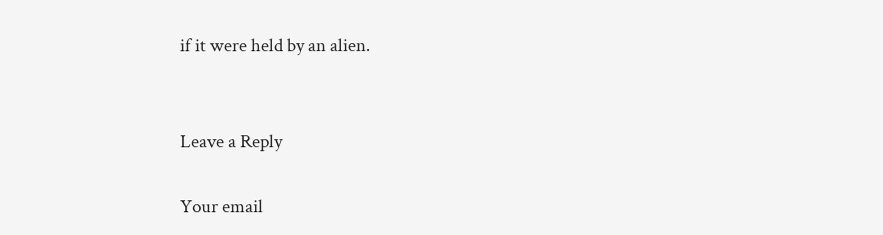if it were held by an alien.


Leave a Reply

Your email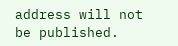address will not be published.